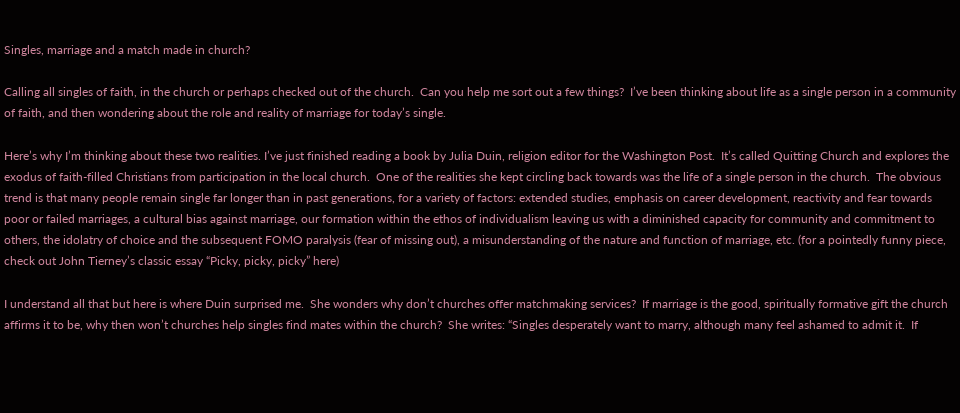Singles, marriage and a match made in church?

Calling all singles of faith, in the church or perhaps checked out of the church.  Can you help me sort out a few things?  I’ve been thinking about life as a single person in a community of faith, and then wondering about the role and reality of marriage for today’s single.

Here’s why I’m thinking about these two realities. I’ve just finished reading a book by Julia Duin, religion editor for the Washington Post.  It’s called Quitting Church and explores the exodus of faith-filled Christians from participation in the local church.  One of the realities she kept circling back towards was the life of a single person in the church.  The obvious trend is that many people remain single far longer than in past generations, for a variety of factors: extended studies, emphasis on career development, reactivity and fear towards poor or failed marriages, a cultural bias against marriage, our formation within the ethos of individualism leaving us with a diminished capacity for community and commitment to others, the idolatry of choice and the subsequent FOMO paralysis (fear of missing out), a misunderstanding of the nature and function of marriage, etc. (for a pointedly funny piece, check out John Tierney’s classic essay “Picky, picky, picky” here)

I understand all that but here is where Duin surprised me.  She wonders why don’t churches offer matchmaking services?  If marriage is the good, spiritually formative gift the church affirms it to be, why then won’t churches help singles find mates within the church?  She writes: “Singles desperately want to marry, although many feel ashamed to admit it.  If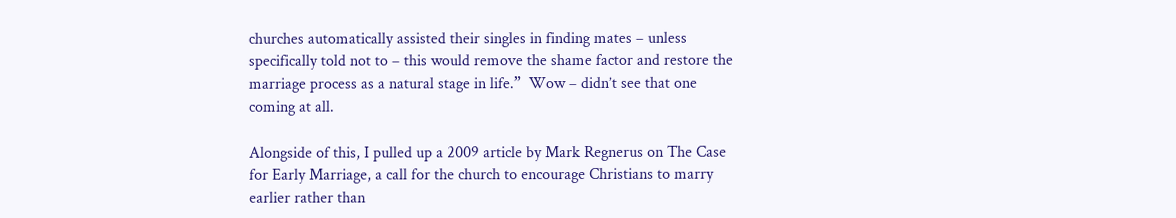churches automatically assisted their singles in finding mates – unless specifically told not to – this would remove the shame factor and restore the marriage process as a natural stage in life.”  Wow – didn’t see that one coming at all.

Alongside of this, I pulled up a 2009 article by Mark Regnerus on The Case for Early Marriage, a call for the church to encourage Christians to marry earlier rather than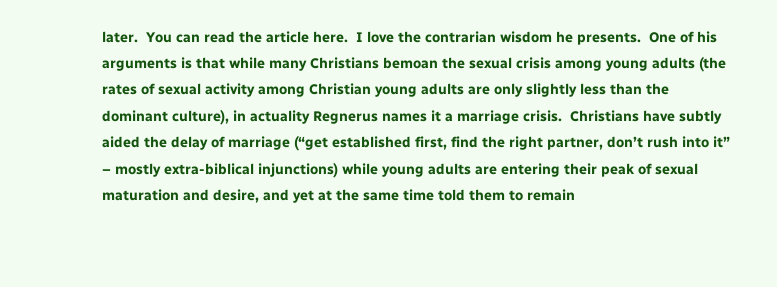later.  You can read the article here.  I love the contrarian wisdom he presents.  One of his arguments is that while many Christians bemoan the sexual crisis among young adults (the rates of sexual activity among Christian young adults are only slightly less than the dominant culture), in actuality Regnerus names it a marriage crisis.  Christians have subtly aided the delay of marriage (“get established first, find the right partner, don’t rush into it” – mostly extra-biblical injunctions) while young adults are entering their peak of sexual maturation and desire, and yet at the same time told them to remain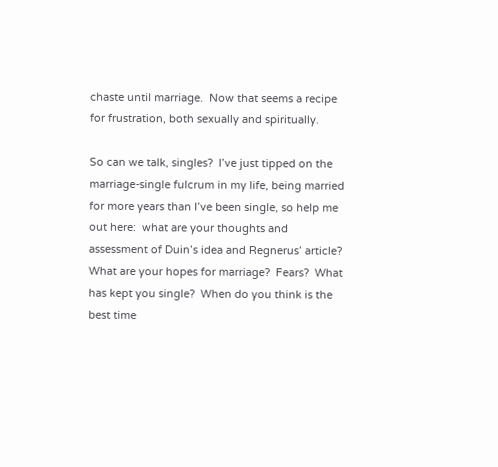chaste until marriage.  Now that seems a recipe for frustration, both sexually and spiritually.

So can we talk, singles?  I’ve just tipped on the marriage-single fulcrum in my life, being married for more years than I’ve been single, so help me out here:  what are your thoughts and assessment of Duin’s idea and Regnerus’ article?  What are your hopes for marriage?  Fears?  What has kept you single?  When do you think is the best time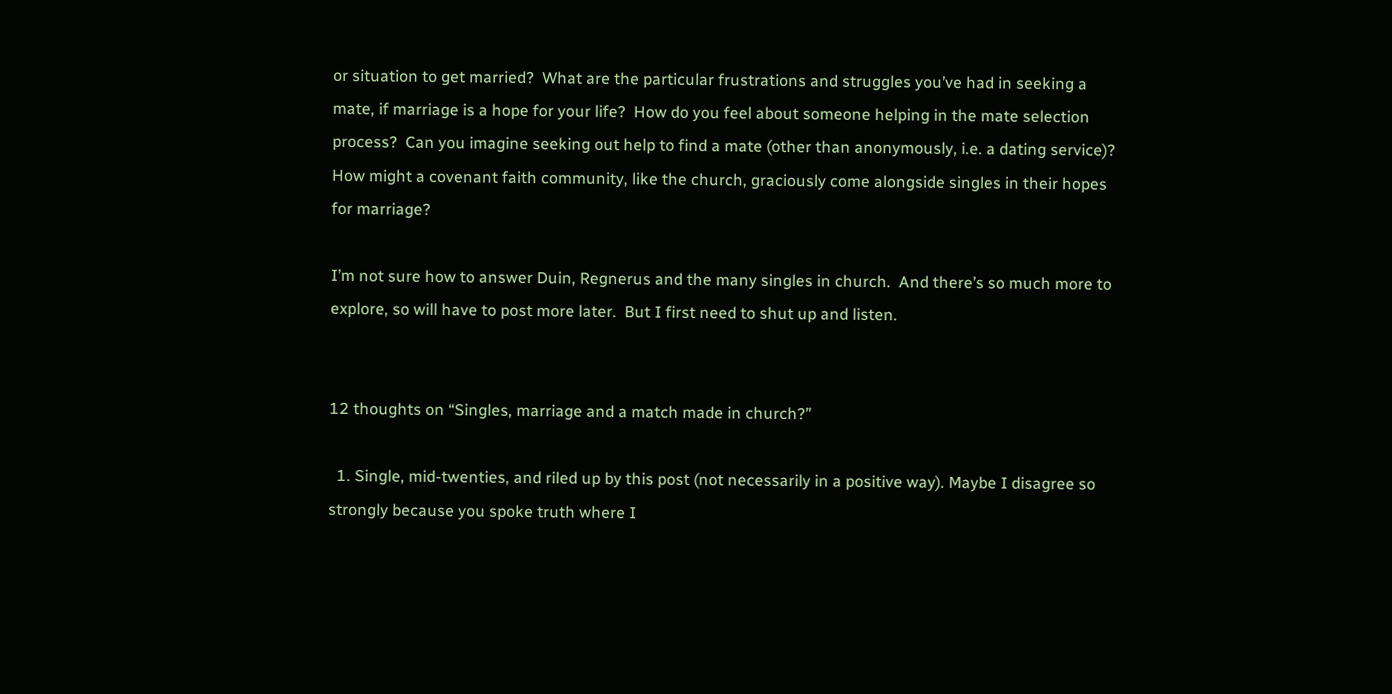or situation to get married?  What are the particular frustrations and struggles you’ve had in seeking a mate, if marriage is a hope for your life?  How do you feel about someone helping in the mate selection process?  Can you imagine seeking out help to find a mate (other than anonymously, i.e. a dating service)?  How might a covenant faith community, like the church, graciously come alongside singles in their hopes for marriage?

I’m not sure how to answer Duin, Regnerus and the many singles in church.  And there’s so much more to explore, so will have to post more later.  But I first need to shut up and listen.


12 thoughts on “Singles, marriage and a match made in church?”

  1. Single, mid-twenties, and riled up by this post (not necessarily in a positive way). Maybe I disagree so strongly because you spoke truth where I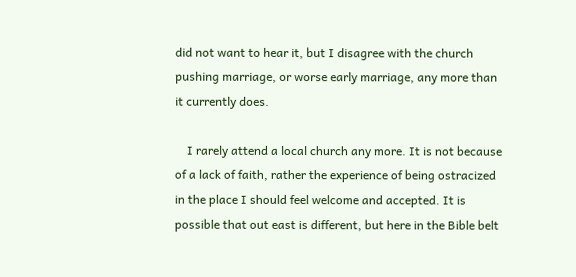did not want to hear it, but I disagree with the church pushing marriage, or worse early marriage, any more than it currently does.

    I rarely attend a local church any more. It is not because of a lack of faith, rather the experience of being ostracized in the place I should feel welcome and accepted. It is possible that out east is different, but here in the Bible belt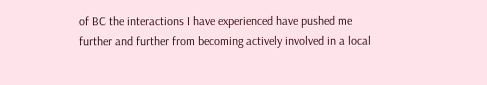of BC the interactions I have experienced have pushed me further and further from becoming actively involved in a local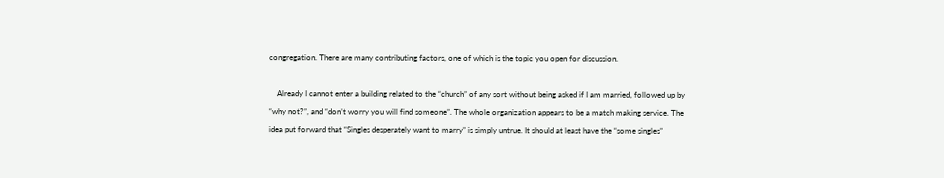congregation. There are many contributing factors, one of which is the topic you open for discussion.

    Already I cannot enter a building related to the “church” of any sort without being asked if I am married, followed up by “why not?”, and “don’t worry you will find someone”. The whole organization appears to be a match making service. The idea put forward that “Singles desperately want to marry” is simply untrue. It should at least have the “some singles”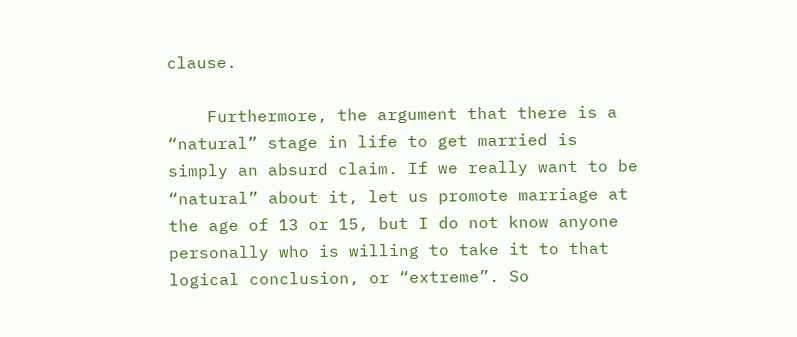clause.

    Furthermore, the argument that there is a “natural” stage in life to get married is simply an absurd claim. If we really want to be “natural” about it, let us promote marriage at the age of 13 or 15, but I do not know anyone personally who is willing to take it to that logical conclusion, or “extreme”. So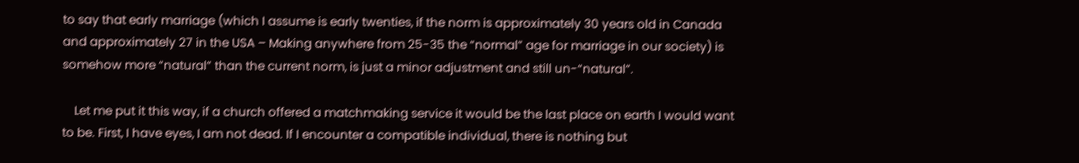to say that early marriage (which I assume is early twenties, if the norm is approximately 30 years old in Canada and approximately 27 in the USA – Making anywhere from 25-35 the “normal” age for marriage in our society) is somehow more “natural” than the current norm, is just a minor adjustment and still un-“natural”.

    Let me put it this way, if a church offered a matchmaking service it would be the last place on earth I would want to be. First, I have eyes, I am not dead. If I encounter a compatible individual, there is nothing but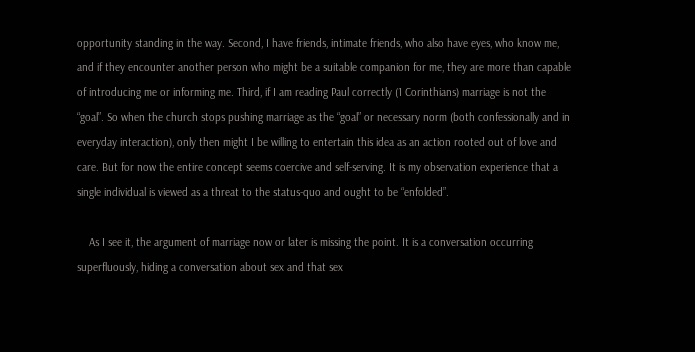opportunity standing in the way. Second, I have friends, intimate friends, who also have eyes, who know me, and if they encounter another person who might be a suitable companion for me, they are more than capable of introducing me or informing me. Third, if I am reading Paul correctly (1 Corinthians) marriage is not the “goal”. So when the church stops pushing marriage as the “goal” or necessary norm (both confessionally and in everyday interaction), only then might I be willing to entertain this idea as an action rooted out of love and care. But for now the entire concept seems coercive and self-serving. It is my observation experience that a single individual is viewed as a threat to the status-quo and ought to be “enfolded”.

    As I see it, the argument of marriage now or later is missing the point. It is a conversation occurring superfluously, hiding a conversation about sex and that sex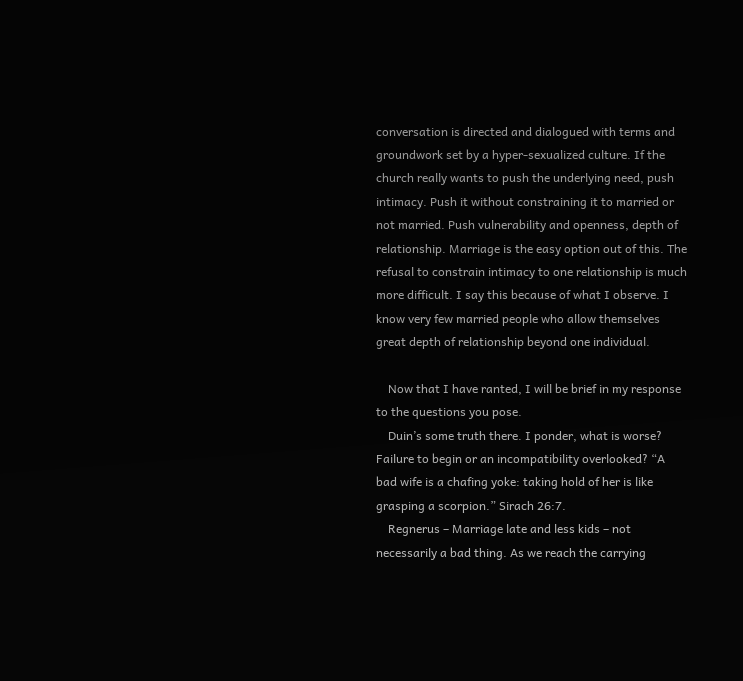conversation is directed and dialogued with terms and groundwork set by a hyper-sexualized culture. If the church really wants to push the underlying need, push intimacy. Push it without constraining it to married or not married. Push vulnerability and openness, depth of relationship. Marriage is the easy option out of this. The refusal to constrain intimacy to one relationship is much more difficult. I say this because of what I observe. I know very few married people who allow themselves great depth of relationship beyond one individual.

    Now that I have ranted, I will be brief in my response to the questions you pose.
    Duin’s some truth there. I ponder, what is worse? Failure to begin or an incompatibility overlooked? “A bad wife is a chafing yoke: taking hold of her is like grasping a scorpion.” Sirach 26:7.
    Regnerus – Marriage late and less kids – not necessarily a bad thing. As we reach the carrying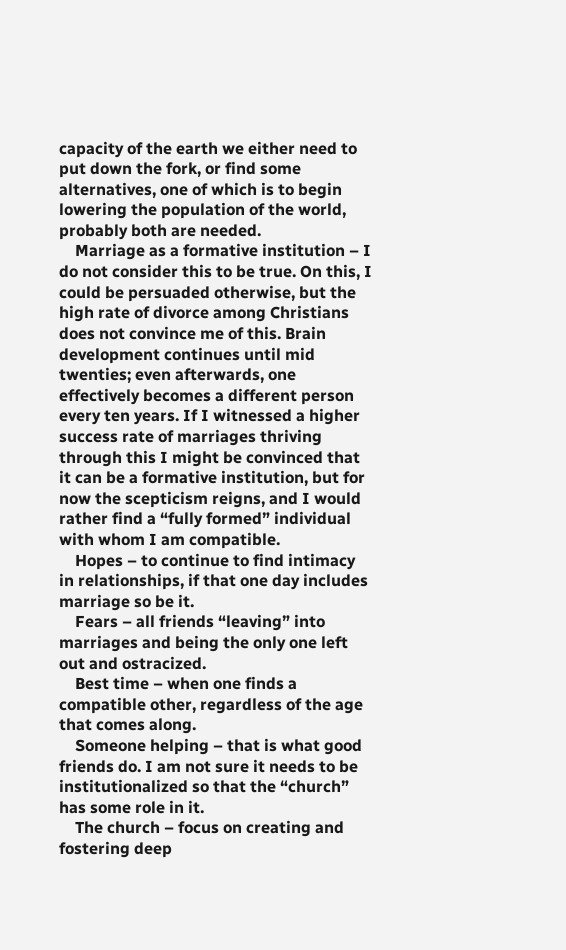capacity of the earth we either need to put down the fork, or find some alternatives, one of which is to begin lowering the population of the world, probably both are needed.
    Marriage as a formative institution – I do not consider this to be true. On this, I could be persuaded otherwise, but the high rate of divorce among Christians does not convince me of this. Brain development continues until mid twenties; even afterwards, one effectively becomes a different person every ten years. If I witnessed a higher success rate of marriages thriving through this I might be convinced that it can be a formative institution, but for now the scepticism reigns, and I would rather find a “fully formed” individual with whom I am compatible.
    Hopes – to continue to find intimacy in relationships, if that one day includes marriage so be it.
    Fears – all friends “leaving” into marriages and being the only one left out and ostracized.
    Best time – when one finds a compatible other, regardless of the age that comes along.
    Someone helping – that is what good friends do. I am not sure it needs to be institutionalized so that the “church” has some role in it.
    The church – focus on creating and fostering deep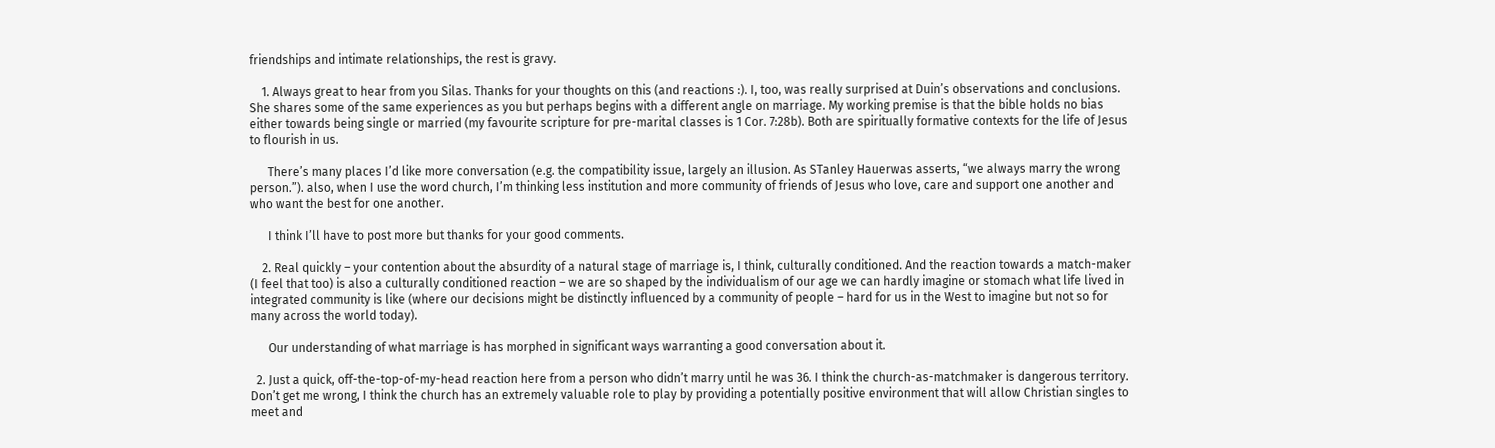friendships and intimate relationships, the rest is gravy.

    1. Always great to hear from you Silas. Thanks for your thoughts on this (and reactions :). I, too, was really surprised at Duin’s observations and conclusions. She shares some of the same experiences as you but perhaps begins with a different angle on marriage. My working premise is that the bible holds no bias either towards being single or married (my favourite scripture for pre-marital classes is 1 Cor. 7:28b). Both are spiritually formative contexts for the life of Jesus to flourish in us.

      There’s many places I’d like more conversation (e.g. the compatibility issue, largely an illusion. As STanley Hauerwas asserts, “we always marry the wrong person.”). also, when I use the word church, I’m thinking less institution and more community of friends of Jesus who love, care and support one another and who want the best for one another.

      I think I’ll have to post more but thanks for your good comments.

    2. Real quickly – your contention about the absurdity of a natural stage of marriage is, I think, culturally conditioned. And the reaction towards a match-maker (I feel that too) is also a culturally conditioned reaction – we are so shaped by the individualism of our age we can hardly imagine or stomach what life lived in integrated community is like (where our decisions might be distinctly influenced by a community of people – hard for us in the West to imagine but not so for many across the world today).

      Our understanding of what marriage is has morphed in significant ways warranting a good conversation about it.

  2. Just a quick, off-the-top-of-my-head reaction here from a person who didn’t marry until he was 36. I think the church-as-matchmaker is dangerous territory. Don’t get me wrong, I think the church has an extremely valuable role to play by providing a potentially positive environment that will allow Christian singles to meet and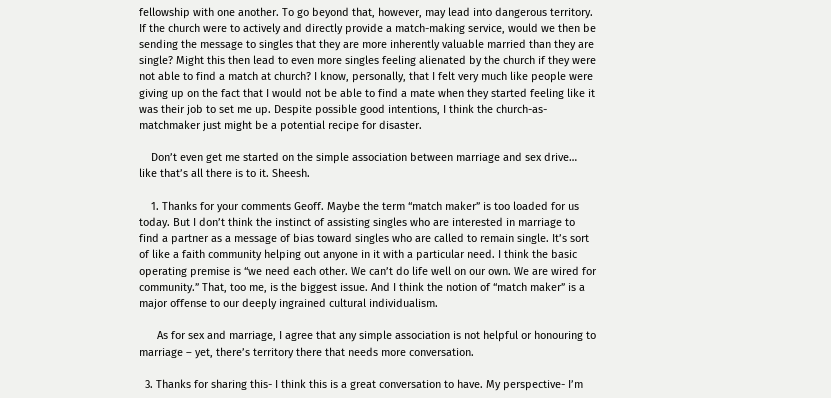fellowship with one another. To go beyond that, however, may lead into dangerous territory. If the church were to actively and directly provide a match-making service, would we then be sending the message to singles that they are more inherently valuable married than they are single? Might this then lead to even more singles feeling alienated by the church if they were not able to find a match at church? I know, personally, that I felt very much like people were giving up on the fact that I would not be able to find a mate when they started feeling like it was their job to set me up. Despite possible good intentions, I think the church-as-matchmaker just might be a potential recipe for disaster.

    Don’t even get me started on the simple association between marriage and sex drive… like that’s all there is to it. Sheesh.

    1. Thanks for your comments Geoff. Maybe the term “match maker” is too loaded for us today. But I don’t think the instinct of assisting singles who are interested in marriage to find a partner as a message of bias toward singles who are called to remain single. It’s sort of like a faith community helping out anyone in it with a particular need. I think the basic operating premise is “we need each other. We can’t do life well on our own. We are wired for community.” That, too me, is the biggest issue. And I think the notion of “match maker” is a major offense to our deeply ingrained cultural individualism.

      As for sex and marriage, I agree that any simple association is not helpful or honouring to marriage – yet, there’s territory there that needs more conversation.

  3. Thanks for sharing this- I think this is a great conversation to have. My perspective- I’m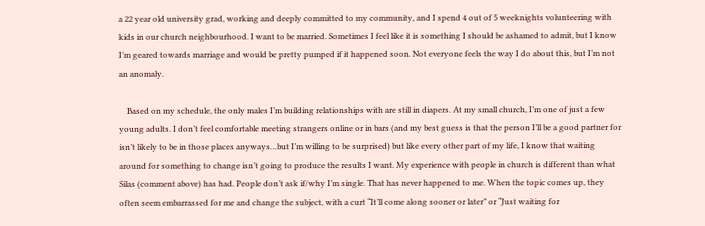a 22 year old university grad, working and deeply committed to my community, and I spend 4 out of 5 weeknights volunteering with kids in our church neighbourhood. I want to be married. Sometimes I feel like it is something I should be ashamed to admit, but I know I’m geared towards marriage and would be pretty pumped if it happened soon. Not everyone feels the way I do about this, but I’m not an anomaly.

    Based on my schedule, the only males I’m building relationships with are still in diapers. At my small church, I’m one of just a few young adults. I don’t feel comfortable meeting strangers online or in bars (and my best guess is that the person I’ll be a good partner for isn’t likely to be in those places anyways…but I’m willing to be surprised) but like every other part of my life, I know that waiting around for something to change isn’t going to produce the results I want. My experience with people in church is different than what Silas (comment above) has had. People don’t ask if/why I’m single. That has never happened to me. When the topic comes up, they often seem embarrassed for me and change the subject, with a curt “It’ll come along sooner or later” or “Just waiting for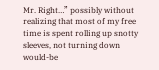Mr. Right…” possibly without realizing that most of my free time is spent rolling up snotty sleeves, not turning down would-be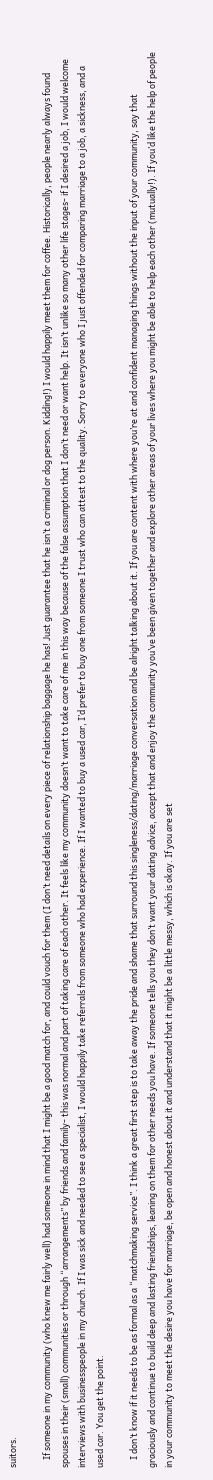suitors.

    If someone in my community (who knew me fairly well) had someone in mind that I might be a good match for, and could vouch for them (I don’t need details on every piece of relationship baggage he has! Just guarantee that he isn’t a criminal or dog person. Kidding!) I would happily meet them for coffee. Historically, people nearly always found spouses in their (small) communities or through “arrangements” by friends and family- this was normal and part of taking care of each other. It feels like my community doesn’t want to take care of me in this way because of the false assumption that I don’t need or want help. It isn’t unlike so many other life stages- if I desired a job, I would welcome interviews with businesspeople in my church. If I was sick and needed to see a specialist, I would happily take referrals from someone who had experience. If I wanted to buy a used car, I’d prefer to buy one from someone I trust who can attest to the quality. Sorry to everyone who I just offended for comparing marriage to a job, a sickness, and a used car. You get the point.

    I don’t know if it needs to be as formal as a “matchmaking service”. I think a great first step is to take away the pride and shame that surround this singleness/dating/marriage conversation and be alright talking about it. If you are content with where you’re at and confident managing things without the input of your community, say that graciously and continue to build deep and lasting friendships, leaning on them for other needs you have. If someone tells you they don’t want your dating advice, accept that and enjoy the community you’ve been given together and explore other areas of your lives where you might be able to help each other (mutually!). If you’d like the help of people in your community to meet the desire you have for marriage, be open and honest about it and understand that it might be a little messy, which is okay. If you are set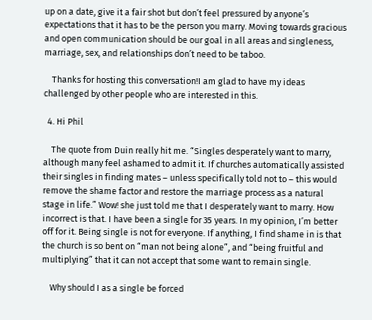up on a date, give it a fair shot but don’t feel pressured by anyone’s expectations that it has to be the person you marry. Moving towards gracious and open communication should be our goal in all areas and singleness, marriage, sex, and relationships don’t need to be taboo.

    Thanks for hosting this conversation!I am glad to have my ideas challenged by other people who are interested in this.

  4. Hi Phil

    The quote from Duin really hit me. “Singles desperately want to marry, although many feel ashamed to admit it. If churches automatically assisted their singles in finding mates – unless specifically told not to – this would remove the shame factor and restore the marriage process as a natural stage in life.” Wow! she just told me that I desperately want to marry. How incorrect is that. I have been a single for 35 years. In my opinion, I’m better off for it. Being single is not for everyone. If anything, I find shame in is that the church is so bent on “man not being alone”, and “being fruitful and multiplying” that it can not accept that some want to remain single.

    Why should I as a single be forced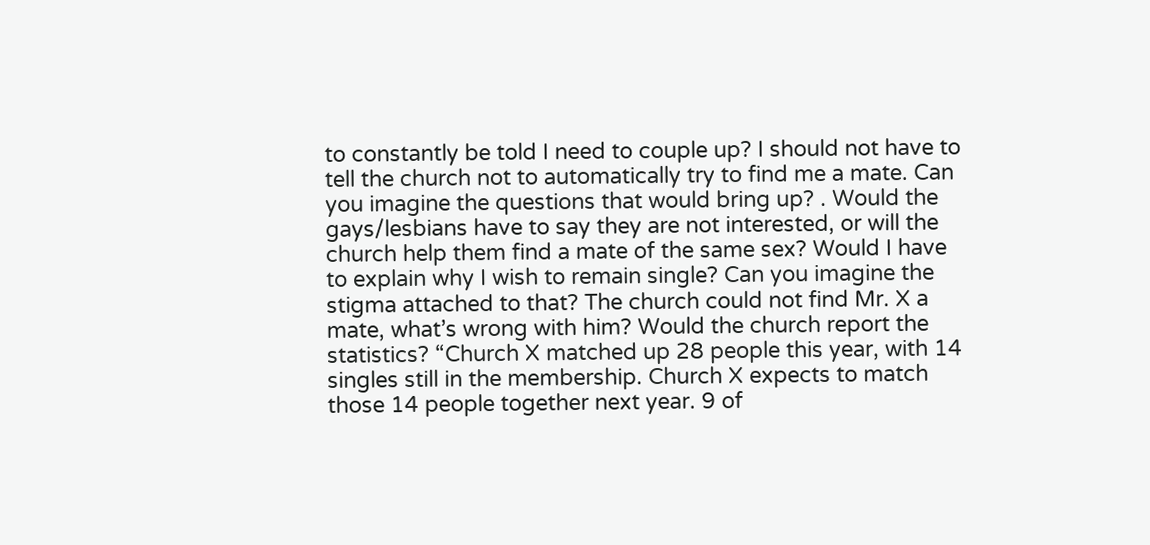to constantly be told I need to couple up? I should not have to tell the church not to automatically try to find me a mate. Can you imagine the questions that would bring up? . Would the gays/lesbians have to say they are not interested, or will the church help them find a mate of the same sex? Would I have to explain why I wish to remain single? Can you imagine the stigma attached to that? The church could not find Mr. X a mate, what’s wrong with him? Would the church report the statistics? “Church X matched up 28 people this year, with 14 singles still in the membership. Church X expects to match those 14 people together next year. 9 of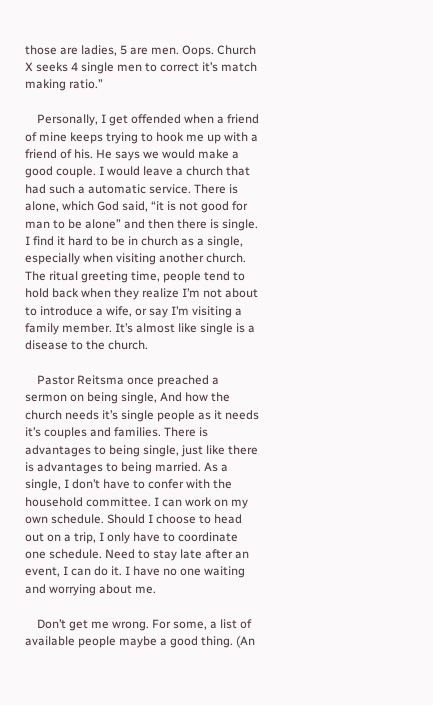those are ladies, 5 are men. Oops. Church X seeks 4 single men to correct it’s match making ratio.”

    Personally, I get offended when a friend of mine keeps trying to hook me up with a friend of his. He says we would make a good couple. I would leave a church that had such a automatic service. There is alone, which God said, “it is not good for man to be alone” and then there is single. I find it hard to be in church as a single, especially when visiting another church. The ritual greeting time, people tend to hold back when they realize I’m not about to introduce a wife, or say I’m visiting a family member. It’s almost like single is a disease to the church.

    Pastor Reitsma once preached a sermon on being single, And how the church needs it’s single people as it needs it’s couples and families. There is advantages to being single, just like there is advantages to being married. As a single, I don’t have to confer with the household committee. I can work on my own schedule. Should I choose to head out on a trip, I only have to coordinate one schedule. Need to stay late after an event, I can do it. I have no one waiting and worrying about me.

    Don’t get me wrong. For some, a list of available people maybe a good thing. (An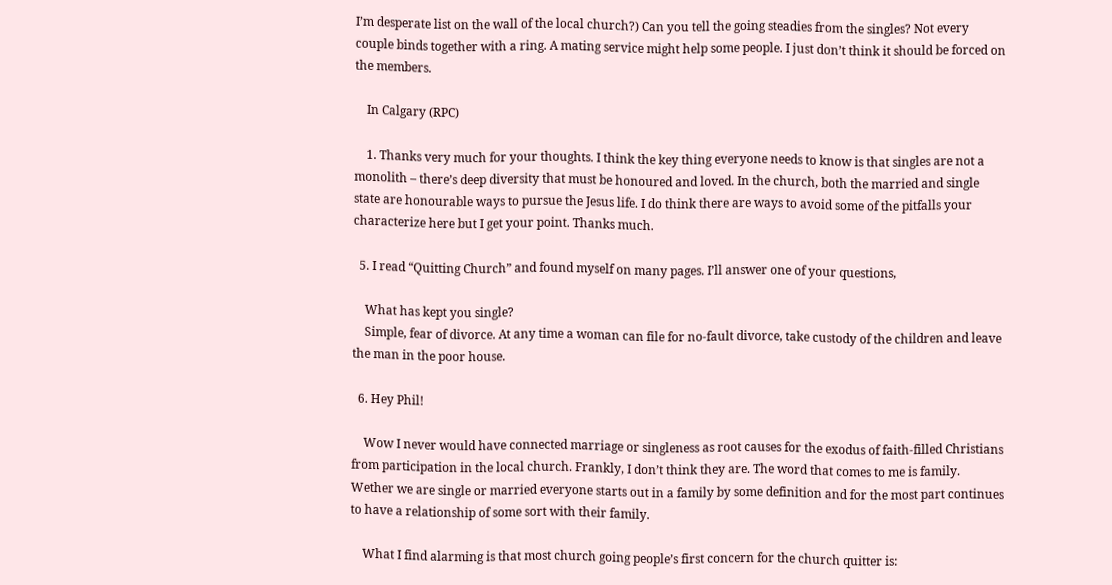I’m desperate list on the wall of the local church?) Can you tell the going steadies from the singles? Not every couple binds together with a ring. A mating service might help some people. I just don’t think it should be forced on the members.

    In Calgary (RPC)

    1. Thanks very much for your thoughts. I think the key thing everyone needs to know is that singles are not a monolith – there’s deep diversity that must be honoured and loved. In the church, both the married and single state are honourable ways to pursue the Jesus life. I do think there are ways to avoid some of the pitfalls your characterize here but I get your point. Thanks much.

  5. I read “Quitting Church” and found myself on many pages. I’ll answer one of your questions,

    What has kept you single?
    Simple, fear of divorce. At any time a woman can file for no-fault divorce, take custody of the children and leave the man in the poor house.

  6. Hey Phil!

    Wow I never would have connected marriage or singleness as root causes for the exodus of faith-filled Christians from participation in the local church. Frankly, I don’t think they are. The word that comes to me is family. Wether we are single or married everyone starts out in a family by some definition and for the most part continues to have a relationship of some sort with their family.

    What I find alarming is that most church going people’s first concern for the church quitter is: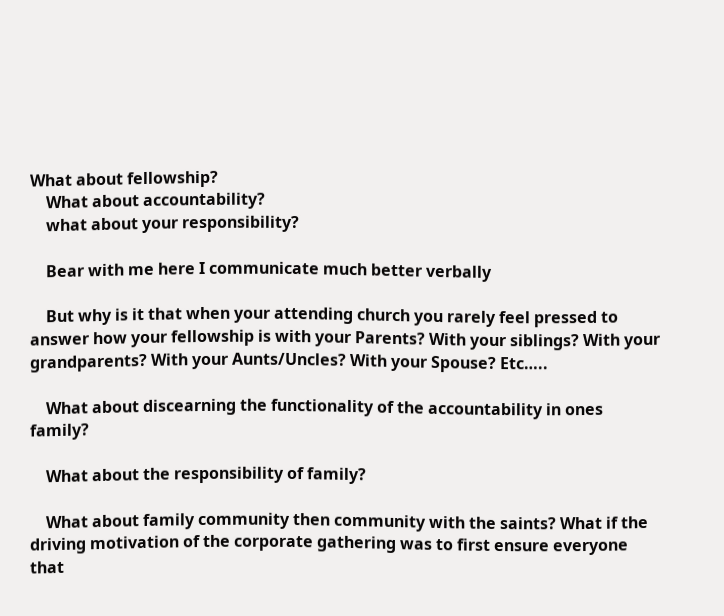What about fellowship?
    What about accountability?
    what about your responsibility?

    Bear with me here I communicate much better verbally

    But why is it that when your attending church you rarely feel pressed to answer how your fellowship is with your Parents? With your siblings? With your grandparents? With your Aunts/Uncles? With your Spouse? Etc…..

    What about discearning the functionality of the accountability in ones family?

    What about the responsibility of family?

    What about family community then community with the saints? What if the driving motivation of the corporate gathering was to first ensure everyone that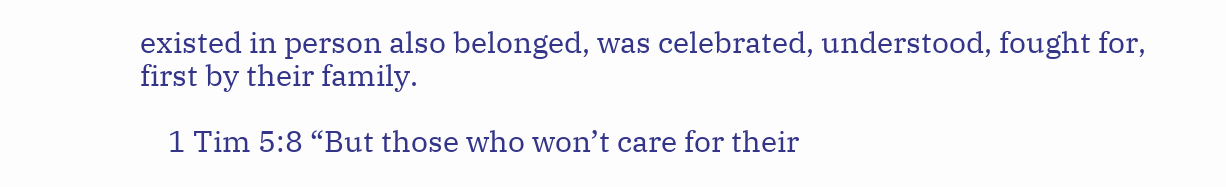existed in person also belonged, was celebrated, understood, fought for, first by their family.

    1 Tim 5:8 “But those who won’t care for their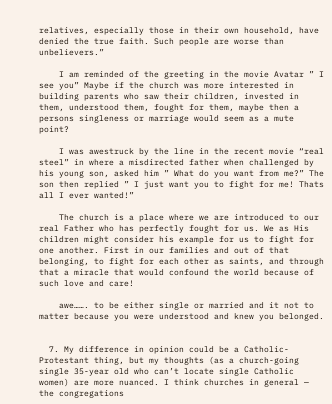relatives, especially those in their own household, have denied the true faith. Such people are worse than unbelievers.”

    I am reminded of the greeting in the movie Avatar ” I see you” Maybe if the church was more interested in building parents who saw their children, invested in them, understood them, fought for them, maybe then a persons singleness or marriage would seem as a mute point?

    I was awestruck by the line in the recent movie “real steel” in where a misdirected father when challenged by his young son, asked him ” What do you want from me?” The son then replied ” I just want you to fight for me! Thats all I ever wanted!”

    The church is a place where we are introduced to our real Father who has perfectly fought for us. We as His children might consider his example for us to fight for one another. First in our families and out of that belonging, to fight for each other as saints, and through that a miracle that would confound the world because of such love and care!

    awe……. to be either single or married and it not to matter because you were understood and knew you belonged.


  7. My difference in opinion could be a Catholic-Protestant thing, but my thoughts (as a church-going single 35-year old who can’t locate single Catholic women) are more nuanced. I think churches in general — the congregations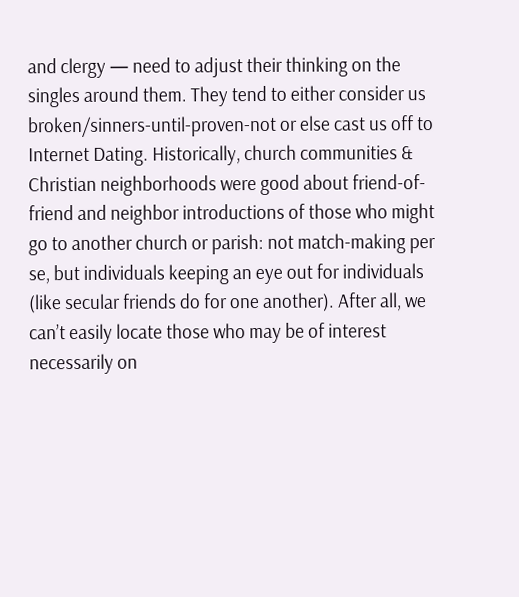and clergy — need to adjust their thinking on the singles around them. They tend to either consider us broken/sinners-until-proven-not or else cast us off to Internet Dating. Historically, church communities & Christian neighborhoods were good about friend-of-friend and neighbor introductions of those who might go to another church or parish: not match-making per se, but individuals keeping an eye out for individuals (like secular friends do for one another). After all, we can’t easily locate those who may be of interest necessarily on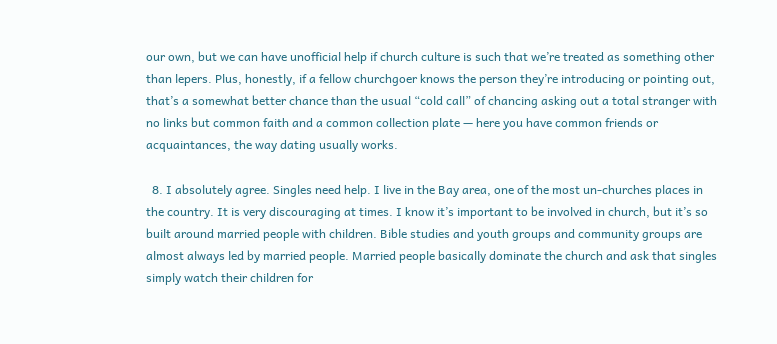our own, but we can have unofficial help if church culture is such that we’re treated as something other than lepers. Plus, honestly, if a fellow churchgoer knows the person they’re introducing or pointing out, that’s a somewhat better chance than the usual “cold call” of chancing asking out a total stranger with no links but common faith and a common collection plate — here you have common friends or acquaintances, the way dating usually works.

  8. I absolutely agree. Singles need help. I live in the Bay area, one of the most un-churches places in the country. It is very discouraging at times. I know it’s important to be involved in church, but it’s so built around married people with children. Bible studies and youth groups and community groups are almost always led by married people. Married people basically dominate the church and ask that singles simply watch their children for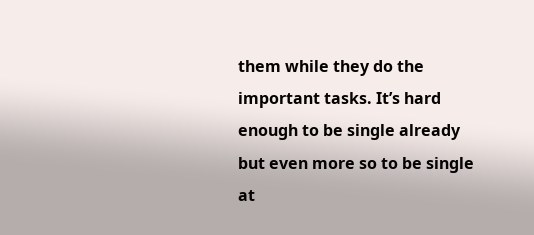them while they do the important tasks. It’s hard enough to be single already but even more so to be single at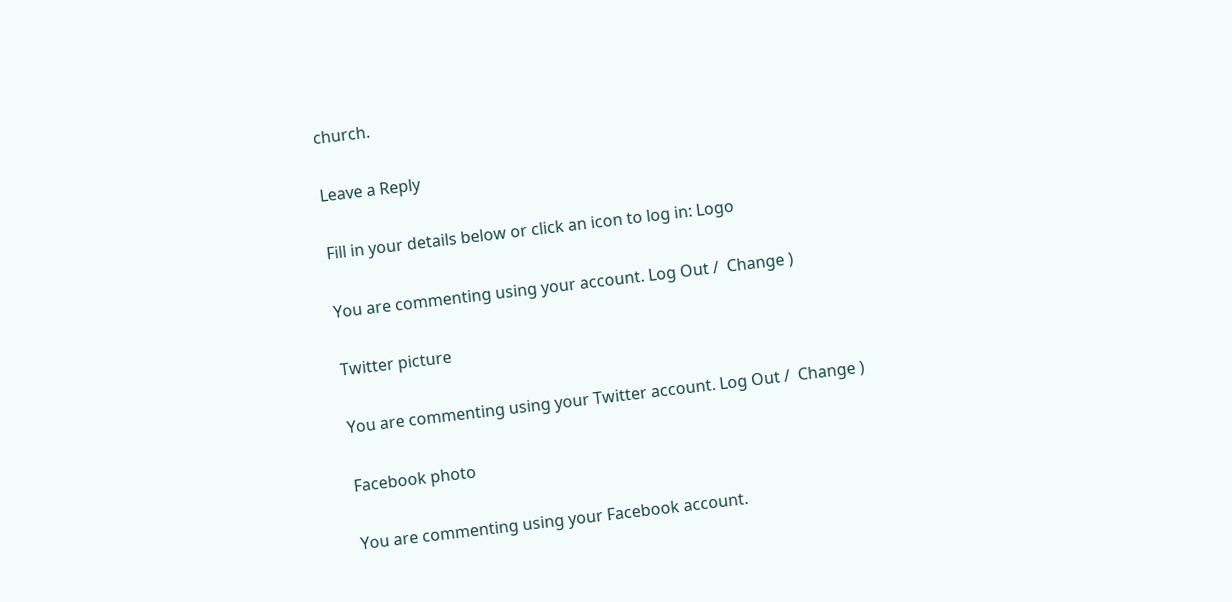church.

Leave a Reply

Fill in your details below or click an icon to log in: Logo

You are commenting using your account. Log Out /  Change )

Twitter picture

You are commenting using your Twitter account. Log Out /  Change )

Facebook photo

You are commenting using your Facebook account.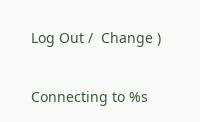Log Out /  Change )

Connecting to %s